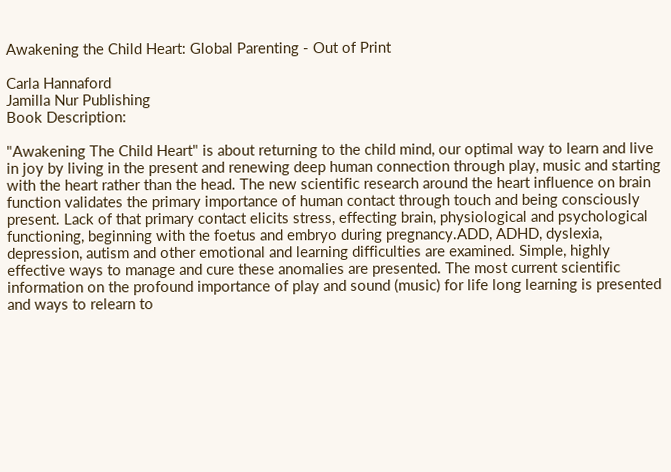Awakening the Child Heart: Global Parenting - Out of Print

Carla Hannaford
Jamilla Nur Publishing
Book Description:

"Awakening The Child Heart" is about returning to the child mind, our optimal way to learn and live in joy by living in the present and renewing deep human connection through play, music and starting with the heart rather than the head. The new scientific research around the heart influence on brain function validates the primary importance of human contact through touch and being consciously present. Lack of that primary contact elicits stress, effecting brain, physiological and psychological functioning, beginning with the foetus and embryo during pregnancy.ADD, ADHD, dyslexia, depression, autism and other emotional and learning difficulties are examined. Simple, highly effective ways to manage and cure these anomalies are presented. The most current scientific information on the profound importance of play and sound (music) for life long learning is presented and ways to relearn to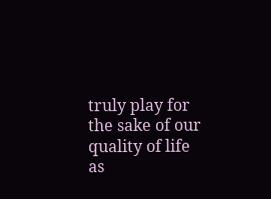truly play for the sake of our quality of life as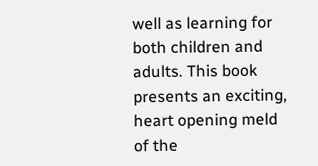well as learning for both children and adults. This book presents an exciting, heart opening meld of the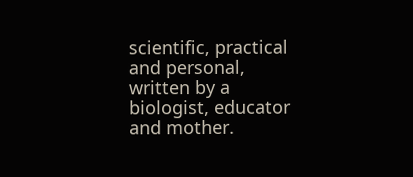scientific, practical and personal, written by a biologist, educator and mother.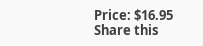Price: $16.95
Share this